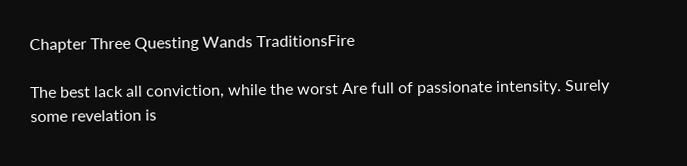Chapter Three Questing Wands TraditionsFire

The best lack all conviction, while the worst Are full of passionate intensity. Surely some revelation is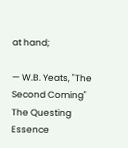at hand;

— W.B. Yeats, "The Second Coming" The Questing Essence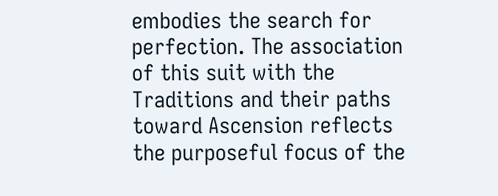embodies the search for perfection. The association of this suit with the Traditions and their paths toward Ascension reflects the purposeful focus of the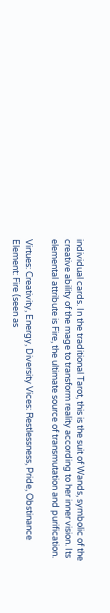individual cards. In the traditional Tarot, this is the suit of Wands, symbolic of the creative ability of the mage to transform reality according to her inner vision. Its elemental attribute is Fire, the ultimate source of transmutation and purification.

Virtues: Creativity, Energy, Diversity Vices: Restlessness, Pride, Obstinance Element: Fire (seen as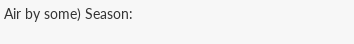Air by some) Season: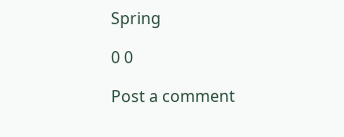Spring

0 0

Post a comment